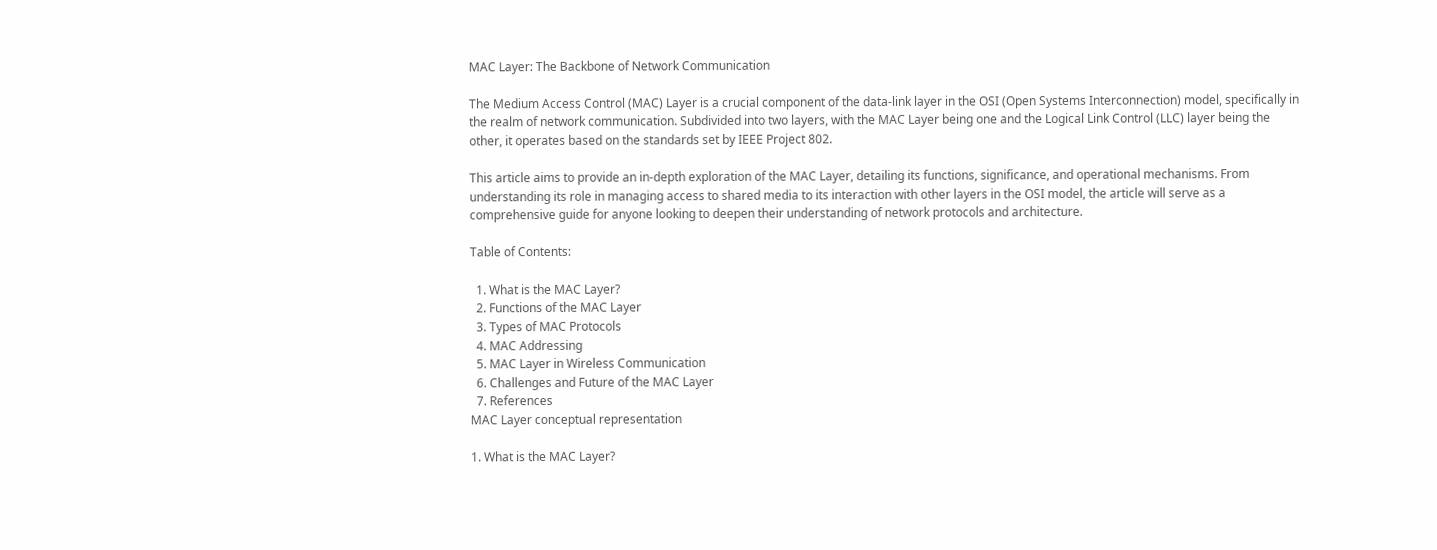MAC Layer: The Backbone of Network Communication

The Medium Access Control (MAC) Layer is a crucial component of the data-link layer in the OSI (Open Systems Interconnection) model, specifically in the realm of network communication. Subdivided into two layers, with the MAC Layer being one and the Logical Link Control (LLC) layer being the other, it operates based on the standards set by IEEE Project 802.

This article aims to provide an in-depth exploration of the MAC Layer, detailing its functions, significance, and operational mechanisms. From understanding its role in managing access to shared media to its interaction with other layers in the OSI model, the article will serve as a comprehensive guide for anyone looking to deepen their understanding of network protocols and architecture.

Table of Contents:

  1. What is the MAC Layer?
  2. Functions of the MAC Layer
  3. Types of MAC Protocols
  4. MAC Addressing
  5. MAC Layer in Wireless Communication
  6. Challenges and Future of the MAC Layer
  7. References
MAC Layer conceptual representation

1. What is the MAC Layer?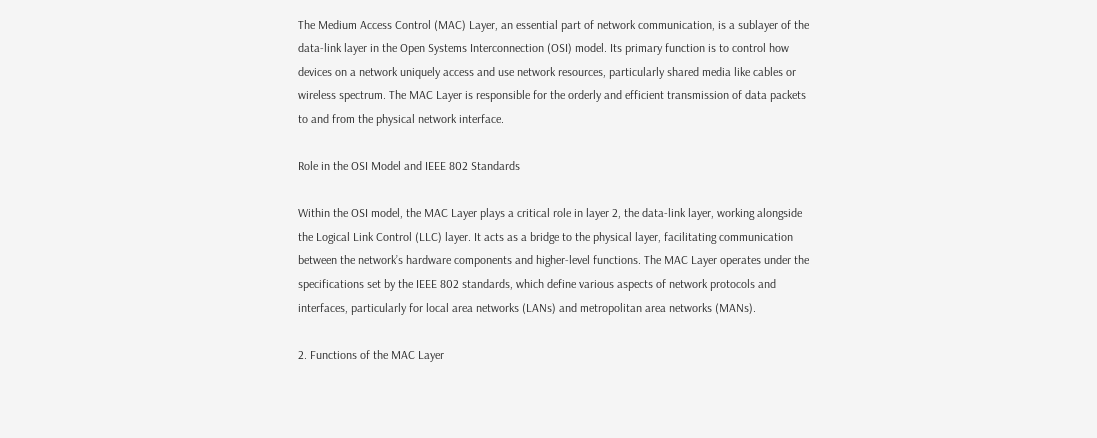The Medium Access Control (MAC) Layer, an essential part of network communication, is a sublayer of the data-link layer in the Open Systems Interconnection (OSI) model. Its primary function is to control how devices on a network uniquely access and use network resources, particularly shared media like cables or wireless spectrum. The MAC Layer is responsible for the orderly and efficient transmission of data packets to and from the physical network interface.

Role in the OSI Model and IEEE 802 Standards

Within the OSI model, the MAC Layer plays a critical role in layer 2, the data-link layer, working alongside the Logical Link Control (LLC) layer. It acts as a bridge to the physical layer, facilitating communication between the network’s hardware components and higher-level functions. The MAC Layer operates under the specifications set by the IEEE 802 standards, which define various aspects of network protocols and interfaces, particularly for local area networks (LANs) and metropolitan area networks (MANs).

2. Functions of the MAC Layer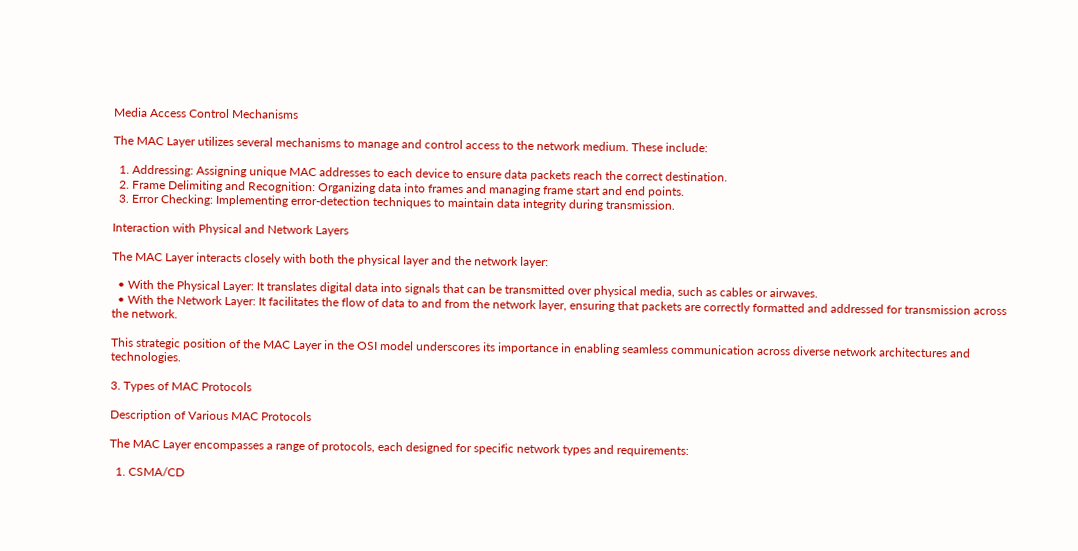Media Access Control Mechanisms

The MAC Layer utilizes several mechanisms to manage and control access to the network medium. These include:

  1. Addressing: Assigning unique MAC addresses to each device to ensure data packets reach the correct destination.
  2. Frame Delimiting and Recognition: Organizing data into frames and managing frame start and end points.
  3. Error Checking: Implementing error-detection techniques to maintain data integrity during transmission.

Interaction with Physical and Network Layers

The MAC Layer interacts closely with both the physical layer and the network layer:

  • With the Physical Layer: It translates digital data into signals that can be transmitted over physical media, such as cables or airwaves.
  • With the Network Layer: It facilitates the flow of data to and from the network layer, ensuring that packets are correctly formatted and addressed for transmission across the network.

This strategic position of the MAC Layer in the OSI model underscores its importance in enabling seamless communication across diverse network architectures and technologies.

3. Types of MAC Protocols

Description of Various MAC Protocols

The MAC Layer encompasses a range of protocols, each designed for specific network types and requirements:

  1. CSMA/CD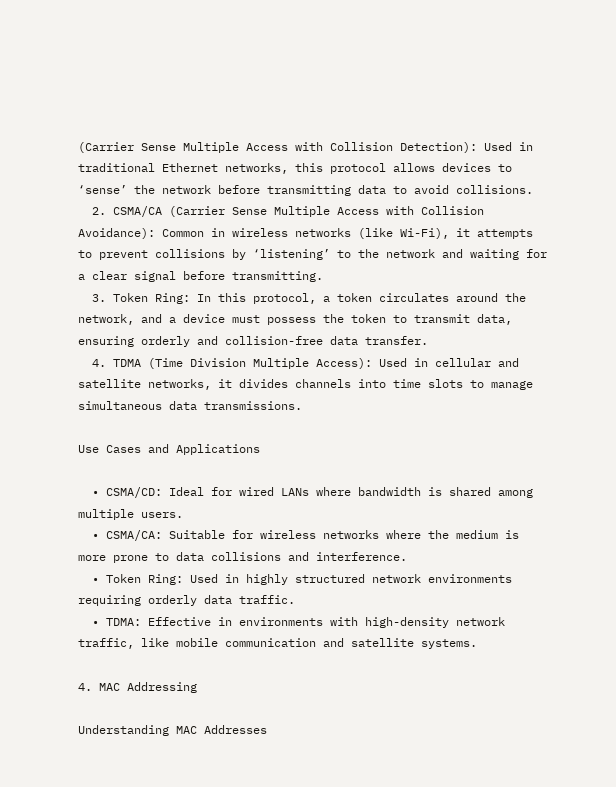(Carrier Sense Multiple Access with Collision Detection): Used in traditional Ethernet networks, this protocol allows devices to ‘sense’ the network before transmitting data to avoid collisions.
  2. CSMA/CA (Carrier Sense Multiple Access with Collision Avoidance): Common in wireless networks (like Wi-Fi), it attempts to prevent collisions by ‘listening’ to the network and waiting for a clear signal before transmitting.
  3. Token Ring: In this protocol, a token circulates around the network, and a device must possess the token to transmit data, ensuring orderly and collision-free data transfer.
  4. TDMA (Time Division Multiple Access): Used in cellular and satellite networks, it divides channels into time slots to manage simultaneous data transmissions.

Use Cases and Applications

  • CSMA/CD: Ideal for wired LANs where bandwidth is shared among multiple users.
  • CSMA/CA: Suitable for wireless networks where the medium is more prone to data collisions and interference.
  • Token Ring: Used in highly structured network environments requiring orderly data traffic.
  • TDMA: Effective in environments with high-density network traffic, like mobile communication and satellite systems.

4. MAC Addressing

Understanding MAC Addresses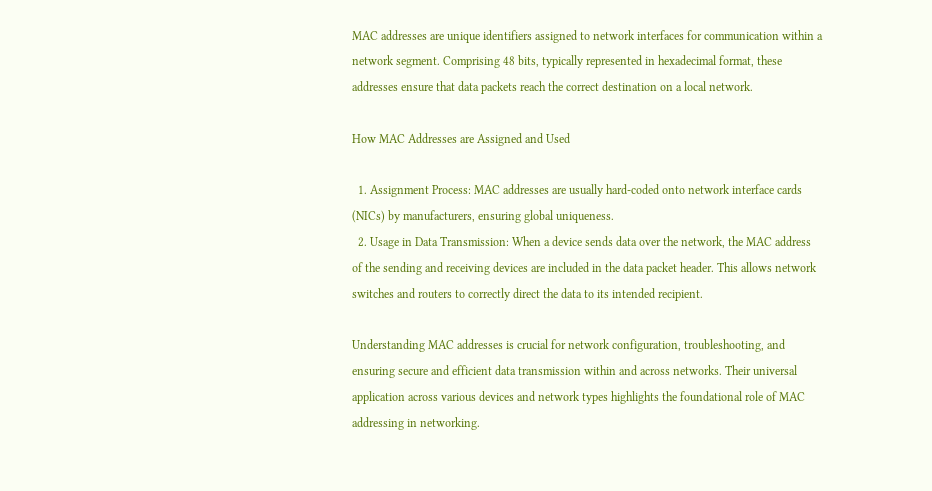MAC addresses are unique identifiers assigned to network interfaces for communication within a network segment. Comprising 48 bits, typically represented in hexadecimal format, these addresses ensure that data packets reach the correct destination on a local network.

How MAC Addresses are Assigned and Used

  1. Assignment Process: MAC addresses are usually hard-coded onto network interface cards (NICs) by manufacturers, ensuring global uniqueness.
  2. Usage in Data Transmission: When a device sends data over the network, the MAC address of the sending and receiving devices are included in the data packet header. This allows network switches and routers to correctly direct the data to its intended recipient.

Understanding MAC addresses is crucial for network configuration, troubleshooting, and ensuring secure and efficient data transmission within and across networks. Their universal application across various devices and network types highlights the foundational role of MAC addressing in networking.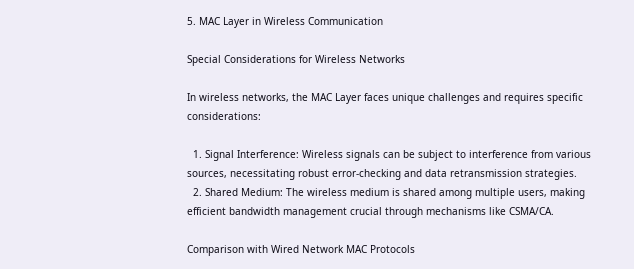5. MAC Layer in Wireless Communication

Special Considerations for Wireless Networks

In wireless networks, the MAC Layer faces unique challenges and requires specific considerations:

  1. Signal Interference: Wireless signals can be subject to interference from various sources, necessitating robust error-checking and data retransmission strategies.
  2. Shared Medium: The wireless medium is shared among multiple users, making efficient bandwidth management crucial through mechanisms like CSMA/CA.

Comparison with Wired Network MAC Protocols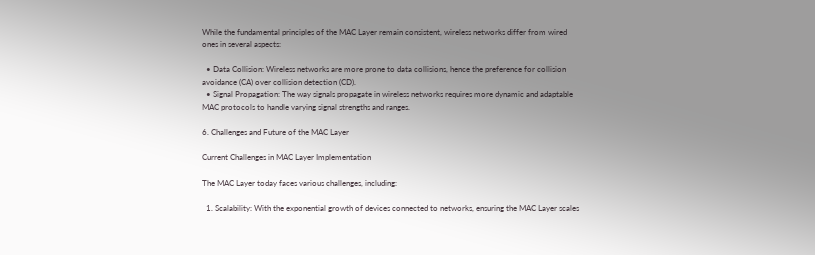While the fundamental principles of the MAC Layer remain consistent, wireless networks differ from wired ones in several aspects:

  • Data Collision: Wireless networks are more prone to data collisions, hence the preference for collision avoidance (CA) over collision detection (CD).
  • Signal Propagation: The way signals propagate in wireless networks requires more dynamic and adaptable MAC protocols to handle varying signal strengths and ranges.

6. Challenges and Future of the MAC Layer

Current Challenges in MAC Layer Implementation

The MAC Layer today faces various challenges, including:

  1. Scalability: With the exponential growth of devices connected to networks, ensuring the MAC Layer scales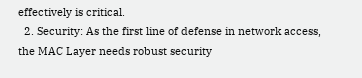effectively is critical.
  2. Security: As the first line of defense in network access, the MAC Layer needs robust security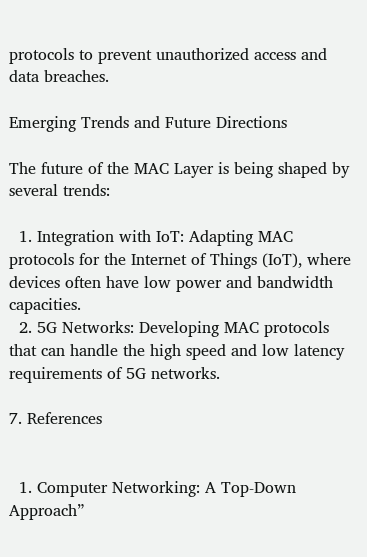protocols to prevent unauthorized access and data breaches.

Emerging Trends and Future Directions

The future of the MAC Layer is being shaped by several trends:

  1. Integration with IoT: Adapting MAC protocols for the Internet of Things (IoT), where devices often have low power and bandwidth capacities.
  2. 5G Networks: Developing MAC protocols that can handle the high speed and low latency requirements of 5G networks.

7. References


  1. Computer Networking: A Top-Down Approach”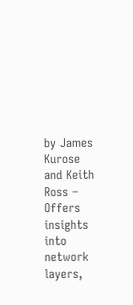by James Kurose and Keith Ross – Offers insights into network layers,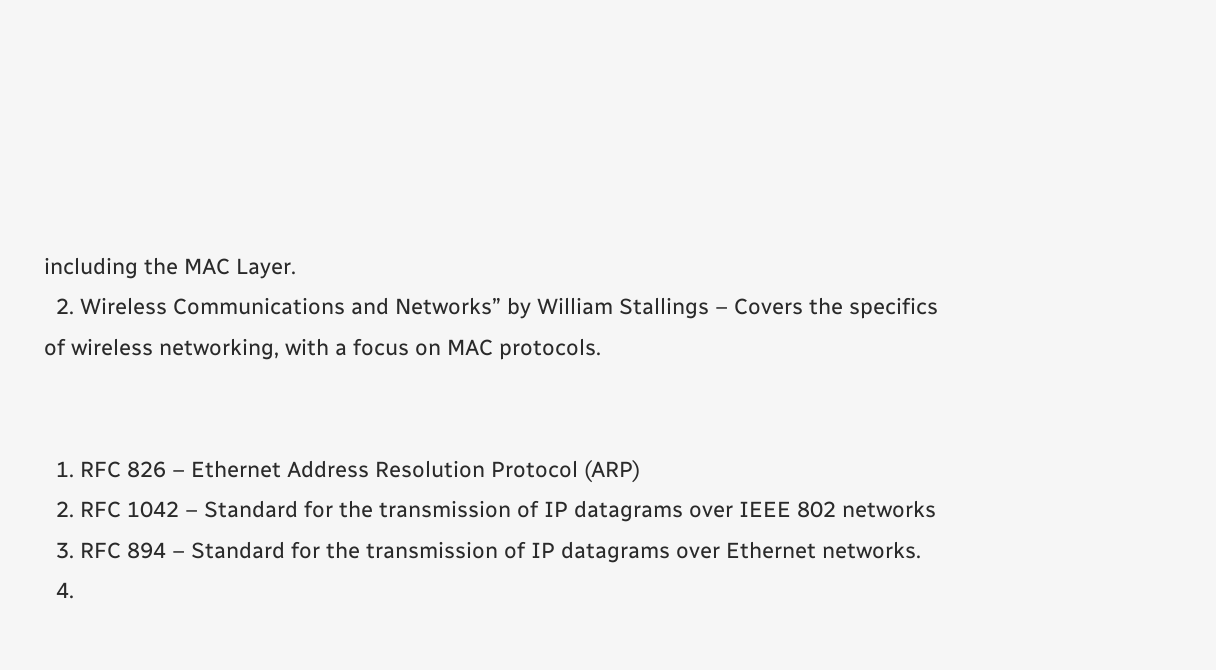including the MAC Layer.
  2. Wireless Communications and Networks” by William Stallings – Covers the specifics of wireless networking, with a focus on MAC protocols.


  1. RFC 826 – Ethernet Address Resolution Protocol (ARP)
  2. RFC 1042 – Standard for the transmission of IP datagrams over IEEE 802 networks
  3. RFC 894 – Standard for the transmission of IP datagrams over Ethernet networks.
  4.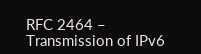RFC 2464 – Transmission of IPv6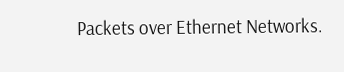Packets over Ethernet Networks.